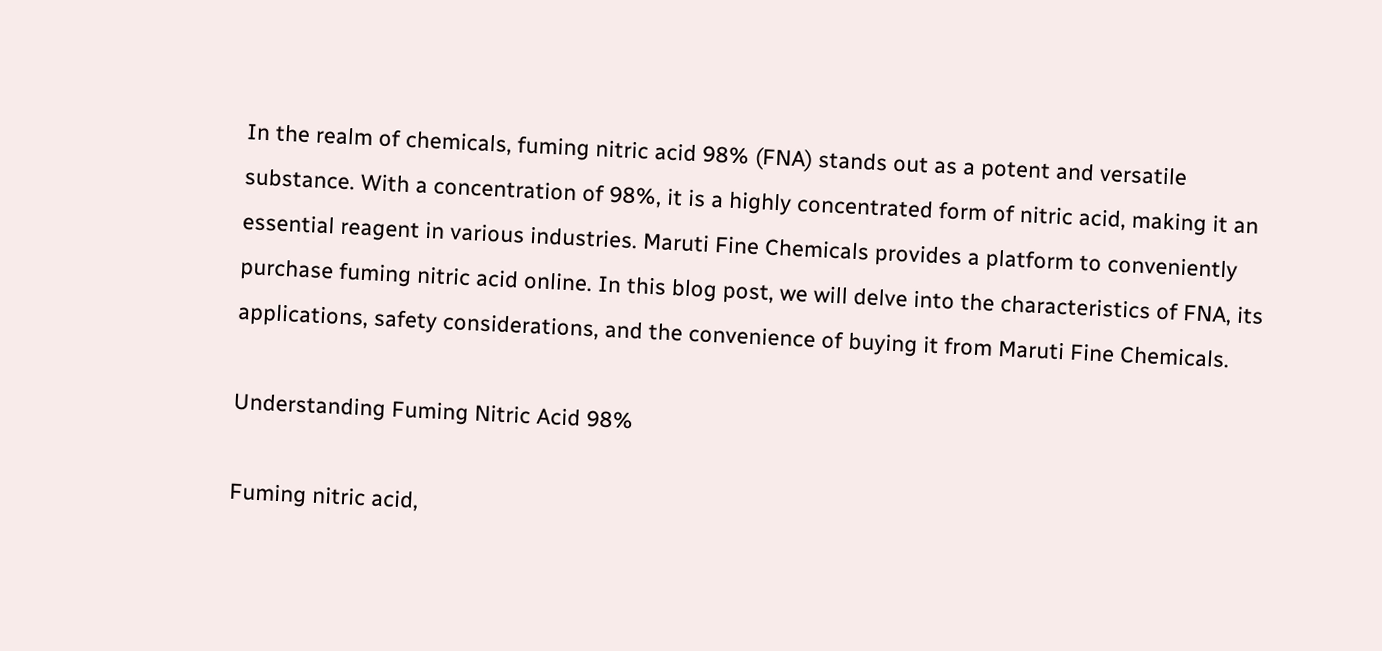In the realm of chemicals, fuming nitric acid 98% (FNA) stands out as a potent and versatile substance. With a concentration of 98%, it is a highly concentrated form of nitric acid, making it an essential reagent in various industries. Maruti Fine Chemicals provides a platform to conveniently purchase fuming nitric acid online. In this blog post, we will delve into the characteristics of FNA, its applications, safety considerations, and the convenience of buying it from Maruti Fine Chemicals.

Understanding Fuming Nitric Acid 98%

Fuming nitric acid,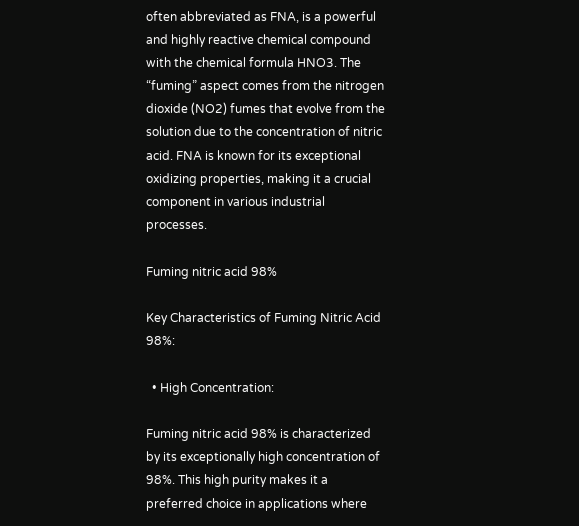often abbreviated as FNA, is a powerful and highly reactive chemical compound with the chemical formula HNO3. The “fuming” aspect comes from the nitrogen dioxide (NO2) fumes that evolve from the solution due to the concentration of nitric acid. FNA is known for its exceptional oxidizing properties, making it a crucial component in various industrial processes.

Fuming nitric acid 98%

Key Characteristics of Fuming Nitric Acid 98%:

  • High Concentration:

Fuming nitric acid 98% is characterized by its exceptionally high concentration of 98%. This high purity makes it a preferred choice in applications where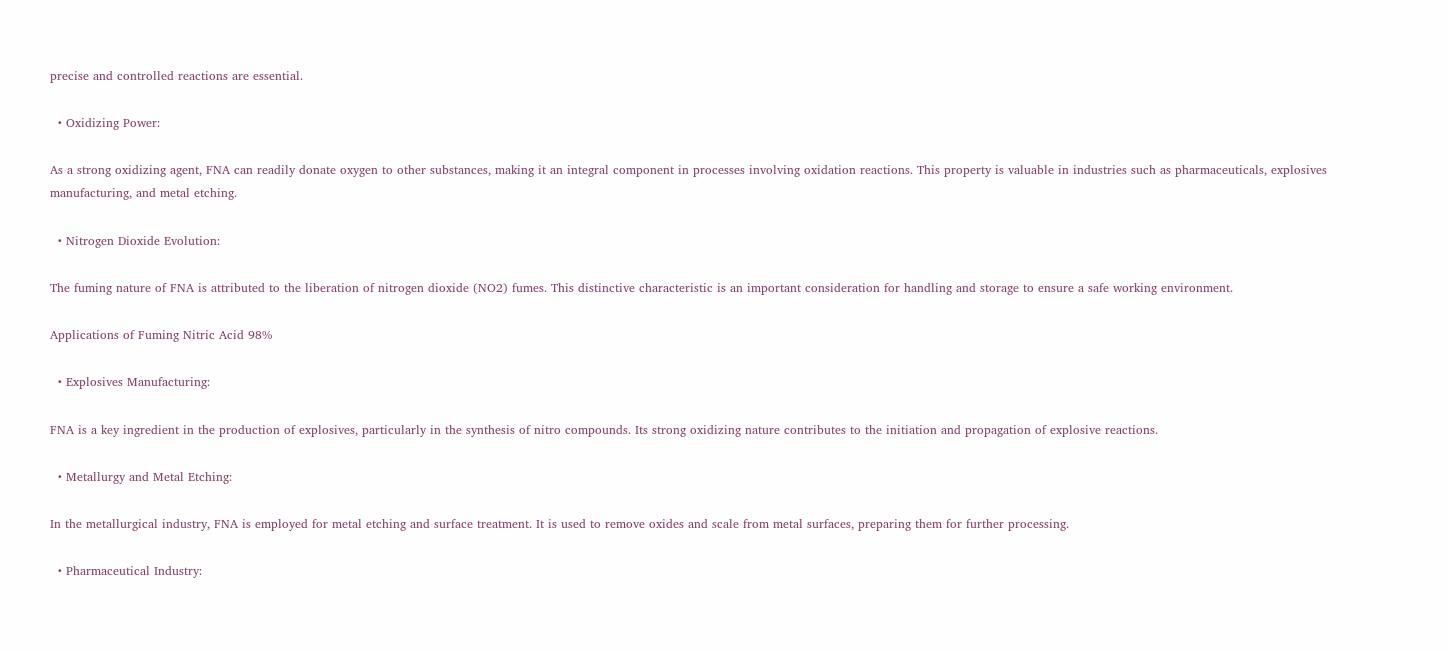precise and controlled reactions are essential.

  • Oxidizing Power:

As a strong oxidizing agent, FNA can readily donate oxygen to other substances, making it an integral component in processes involving oxidation reactions. This property is valuable in industries such as pharmaceuticals, explosives manufacturing, and metal etching.

  • Nitrogen Dioxide Evolution:

The fuming nature of FNA is attributed to the liberation of nitrogen dioxide (NO2) fumes. This distinctive characteristic is an important consideration for handling and storage to ensure a safe working environment.

Applications of Fuming Nitric Acid 98%

  • Explosives Manufacturing:

FNA is a key ingredient in the production of explosives, particularly in the synthesis of nitro compounds. Its strong oxidizing nature contributes to the initiation and propagation of explosive reactions.

  • Metallurgy and Metal Etching:

In the metallurgical industry, FNA is employed for metal etching and surface treatment. It is used to remove oxides and scale from metal surfaces, preparing them for further processing.

  • Pharmaceutical Industry: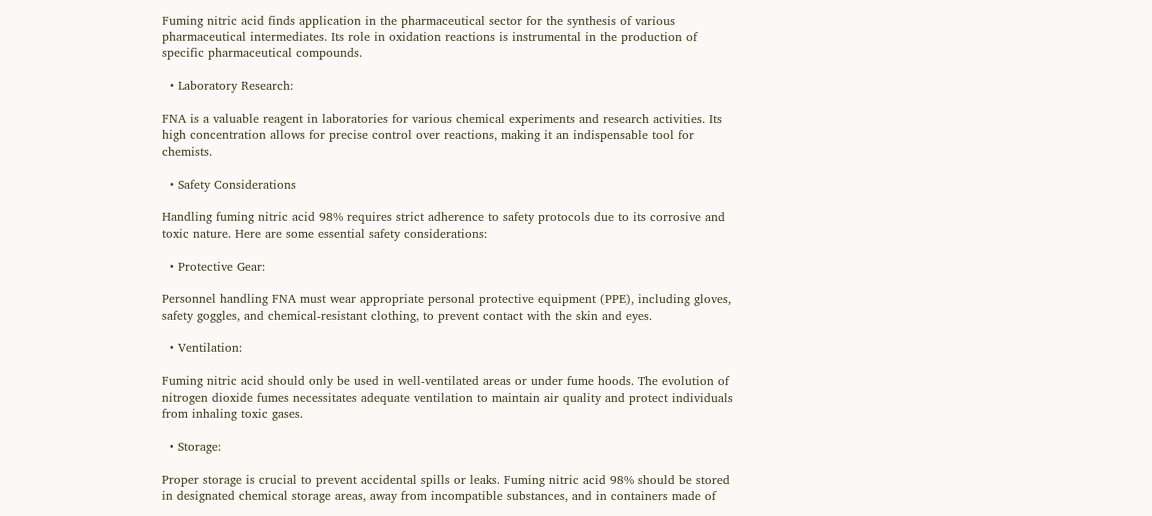Fuming nitric acid finds application in the pharmaceutical sector for the synthesis of various pharmaceutical intermediates. Its role in oxidation reactions is instrumental in the production of specific pharmaceutical compounds.

  • Laboratory Research:

FNA is a valuable reagent in laboratories for various chemical experiments and research activities. Its high concentration allows for precise control over reactions, making it an indispensable tool for chemists.

  • Safety Considerations

Handling fuming nitric acid 98% requires strict adherence to safety protocols due to its corrosive and toxic nature. Here are some essential safety considerations:

  • Protective Gear:

Personnel handling FNA must wear appropriate personal protective equipment (PPE), including gloves, safety goggles, and chemical-resistant clothing, to prevent contact with the skin and eyes.

  • Ventilation:

Fuming nitric acid should only be used in well-ventilated areas or under fume hoods. The evolution of nitrogen dioxide fumes necessitates adequate ventilation to maintain air quality and protect individuals from inhaling toxic gases.

  • Storage:

Proper storage is crucial to prevent accidental spills or leaks. Fuming nitric acid 98% should be stored in designated chemical storage areas, away from incompatible substances, and in containers made of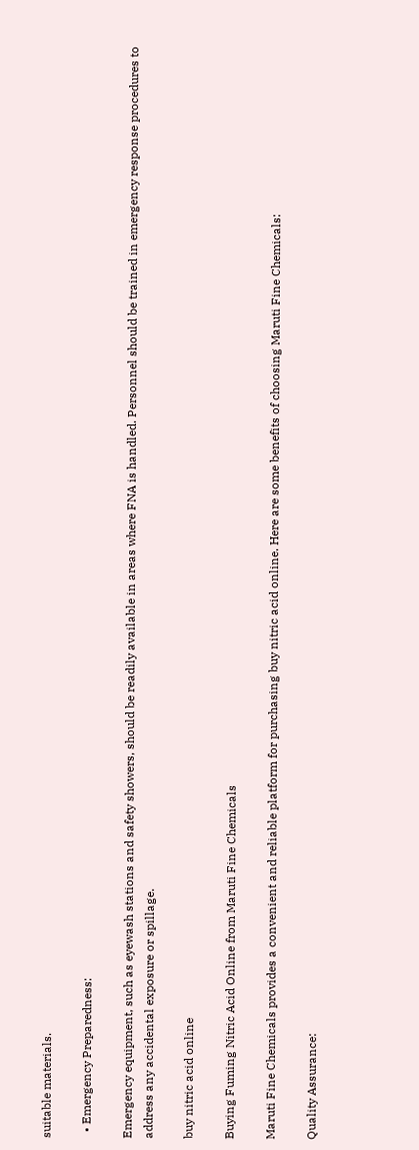suitable materials.

  • Emergency Preparedness:

Emergency equipment, such as eyewash stations and safety showers, should be readily available in areas where FNA is handled. Personnel should be trained in emergency response procedures to address any accidental exposure or spillage.

buy nitric acid online

Buying Fuming Nitric Acid Online from Maruti Fine Chemicals

Maruti Fine Chemicals provides a convenient and reliable platform for purchasing buy nitric acid online. Here are some benefits of choosing Maruti Fine Chemicals:

Quality Assurance: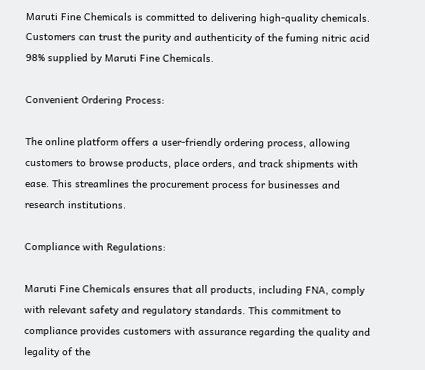Maruti Fine Chemicals is committed to delivering high-quality chemicals. Customers can trust the purity and authenticity of the fuming nitric acid 98% supplied by Maruti Fine Chemicals.

Convenient Ordering Process:

The online platform offers a user-friendly ordering process, allowing customers to browse products, place orders, and track shipments with ease. This streamlines the procurement process for businesses and research institutions.

Compliance with Regulations:

Maruti Fine Chemicals ensures that all products, including FNA, comply with relevant safety and regulatory standards. This commitment to compliance provides customers with assurance regarding the quality and legality of the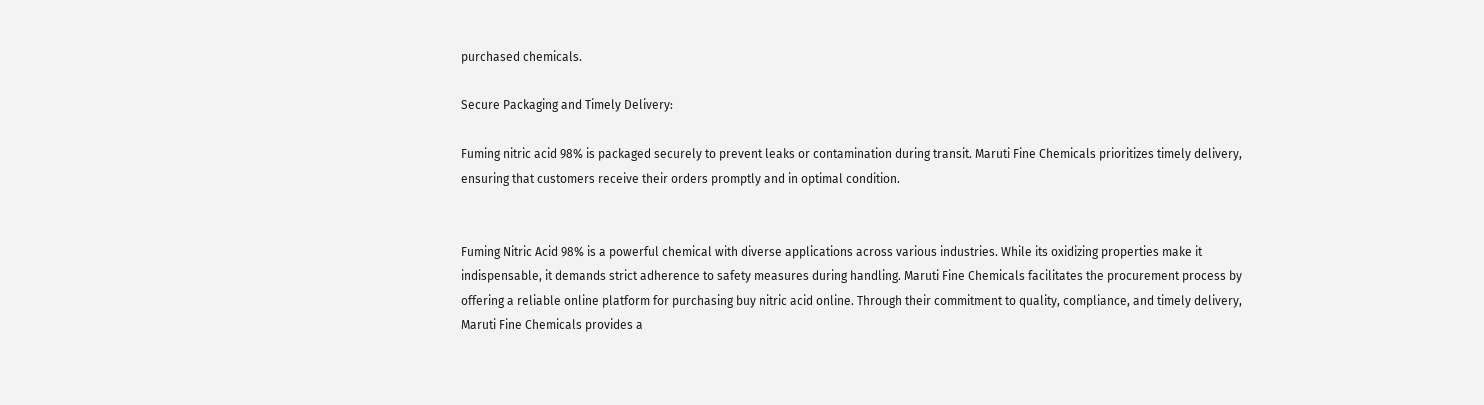purchased chemicals.

Secure Packaging and Timely Delivery:

Fuming nitric acid 98% is packaged securely to prevent leaks or contamination during transit. Maruti Fine Chemicals prioritizes timely delivery, ensuring that customers receive their orders promptly and in optimal condition.


Fuming Nitric Acid 98% is a powerful chemical with diverse applications across various industries. While its oxidizing properties make it indispensable, it demands strict adherence to safety measures during handling. Maruti Fine Chemicals facilitates the procurement process by offering a reliable online platform for purchasing buy nitric acid online. Through their commitment to quality, compliance, and timely delivery, Maruti Fine Chemicals provides a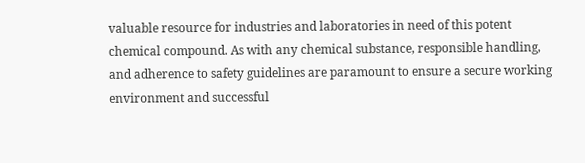valuable resource for industries and laboratories in need of this potent chemical compound. As with any chemical substance, responsible handling, and adherence to safety guidelines are paramount to ensure a secure working environment and successful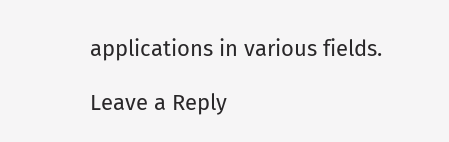applications in various fields.

Leave a Reply